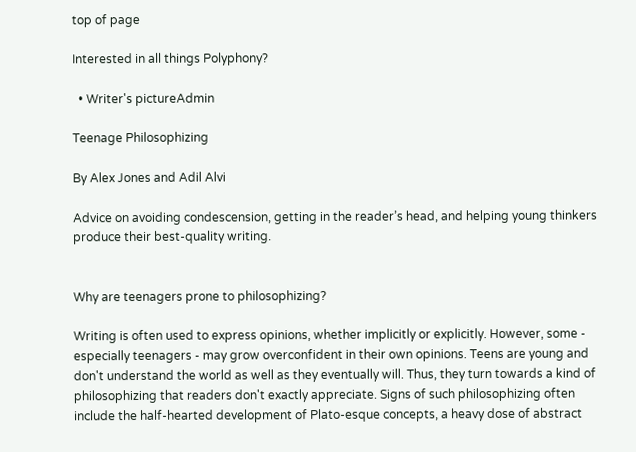top of page

Interested in all things Polyphony?

  • Writer's pictureAdmin

Teenage Philosophizing

By Alex Jones and Adil Alvi

Advice on avoiding condescension, getting in the reader’s head, and helping young thinkers produce their best-quality writing.


Why are teenagers prone to philosophizing?

Writing is often used to express opinions, whether implicitly or explicitly. However, some - especially teenagers - may grow overconfident in their own opinions. Teens are young and don't understand the world as well as they eventually will. Thus, they turn towards a kind of philosophizing that readers don't exactly appreciate. Signs of such philosophizing often include the half-hearted development of Plato-esque concepts, a heavy dose of abstract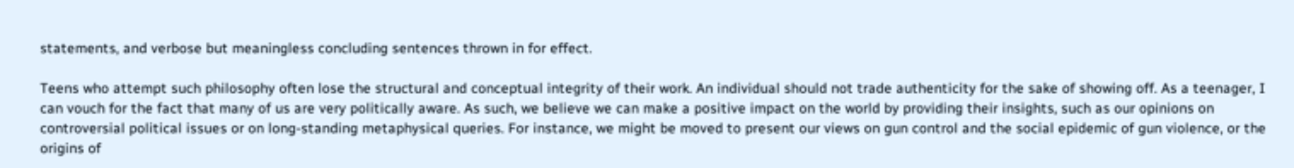statements, and verbose but meaningless concluding sentences thrown in for effect.

Teens who attempt such philosophy often lose the structural and conceptual integrity of their work. An individual should not trade authenticity for the sake of showing off. As a teenager, I can vouch for the fact that many of us are very politically aware. As such, we believe we can make a positive impact on the world by providing their insights, such as our opinions on controversial political issues or on long-standing metaphysical queries. For instance, we might be moved to present our views on gun control and the social epidemic of gun violence, or the origins of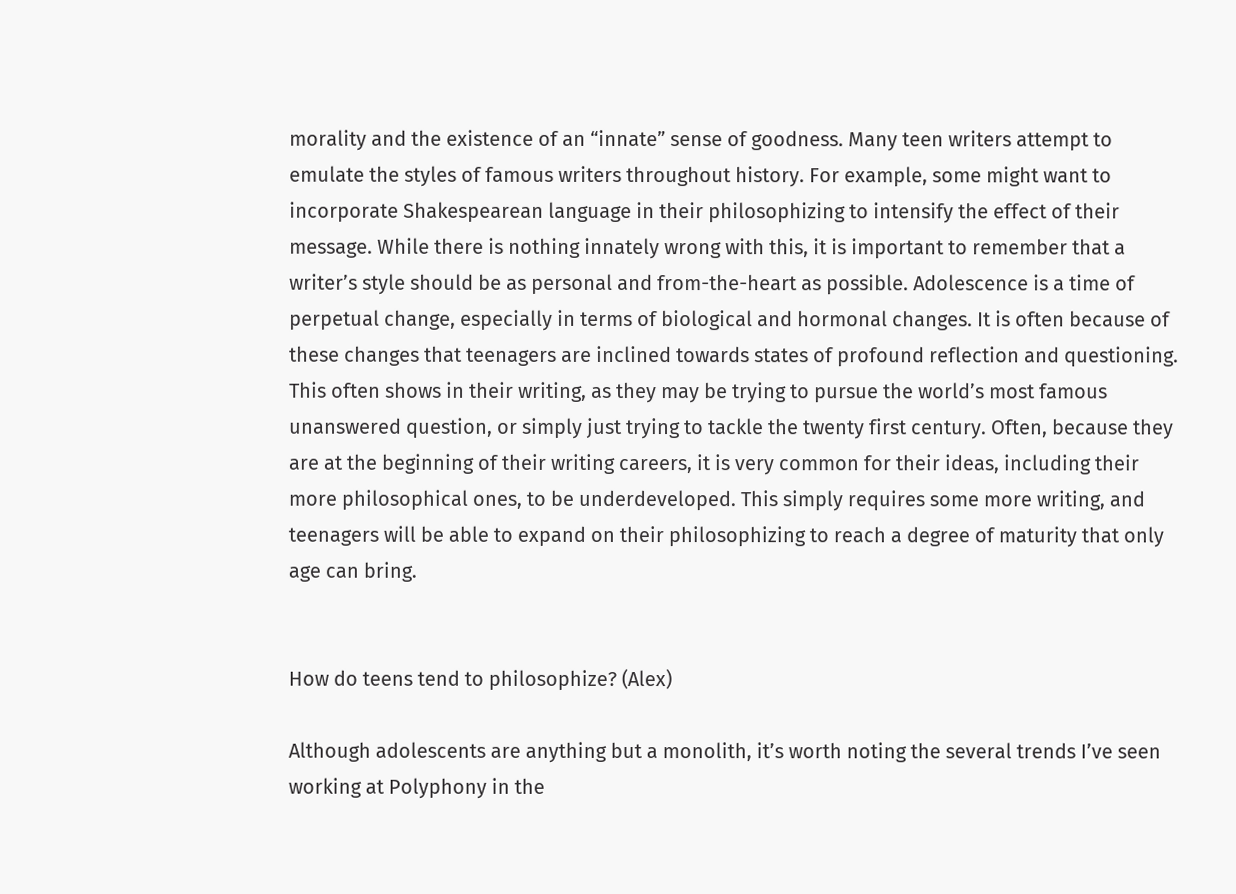morality and the existence of an “innate” sense of goodness. Many teen writers attempt to emulate the styles of famous writers throughout history. For example, some might want to incorporate Shakespearean language in their philosophizing to intensify the effect of their message. While there is nothing innately wrong with this, it is important to remember that a writer’s style should be as personal and from-the-heart as possible. Adolescence is a time of perpetual change, especially in terms of biological and hormonal changes. It is often because of these changes that teenagers are inclined towards states of profound reflection and questioning. This often shows in their writing, as they may be trying to pursue the world’s most famous unanswered question, or simply just trying to tackle the twenty first century. Often, because they are at the beginning of their writing careers, it is very common for their ideas, including their more philosophical ones, to be underdeveloped. This simply requires some more writing, and teenagers will be able to expand on their philosophizing to reach a degree of maturity that only age can bring.


How do teens tend to philosophize? (Alex)

Although adolescents are anything but a monolith, it’s worth noting the several trends I’ve seen working at Polyphony in the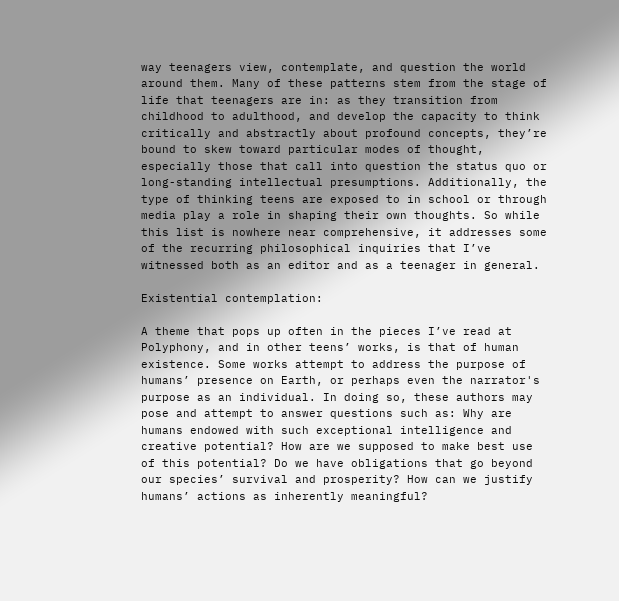way teenagers view, contemplate, and question the world around them. Many of these patterns stem from the stage of life that teenagers are in: as they transition from childhood to adulthood, and develop the capacity to think critically and abstractly about profound concepts, they’re bound to skew toward particular modes of thought, especially those that call into question the status quo or long-standing intellectual presumptions. Additionally, the type of thinking teens are exposed to in school or through media play a role in shaping their own thoughts. So while this list is nowhere near comprehensive, it addresses some of the recurring philosophical inquiries that I’ve witnessed both as an editor and as a teenager in general.

Existential contemplation:

A theme that pops up often in the pieces I’ve read at Polyphony, and in other teens’ works, is that of human existence. Some works attempt to address the purpose of humans’ presence on Earth, or perhaps even the narrator's purpose as an individual. In doing so, these authors may pose and attempt to answer questions such as: Why are humans endowed with such exceptional intelligence and creative potential? How are we supposed to make best use of this potential? Do we have obligations that go beyond our species’ survival and prosperity? How can we justify humans’ actions as inherently meaningful?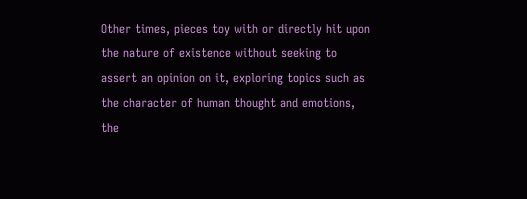Other times, pieces toy with or directly hit upon the nature of existence without seeking to assert an opinion on it, exploring topics such as the character of human thought and emotions, the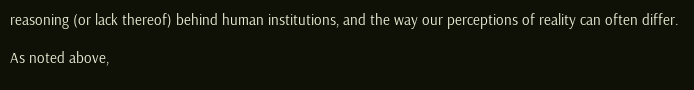reasoning (or lack thereof) behind human institutions, and the way our perceptions of reality can often differ.

As noted above,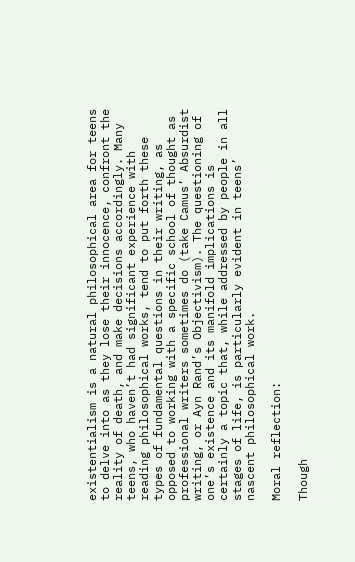existentialism is a natural philosophical area for teens to delve into as they lose their innocence, confront the reality of death, and make decisions accordingly. Many teens, who haven’t had significant experience with reading philosophical works, tend to put forth these types of fundamental questions in their writing, as opposed to working with a specific school of thought as professional writers sometimes do (take Camus’ Absurdist writing, or Ayn Rand’s Objectivism). The questioning of one’s existence and its manifold implications is certainly a topic that, while addressed by people in all stages of life, is particularly evident in teens’ nascent philosophical work.

Moral reflection:

Though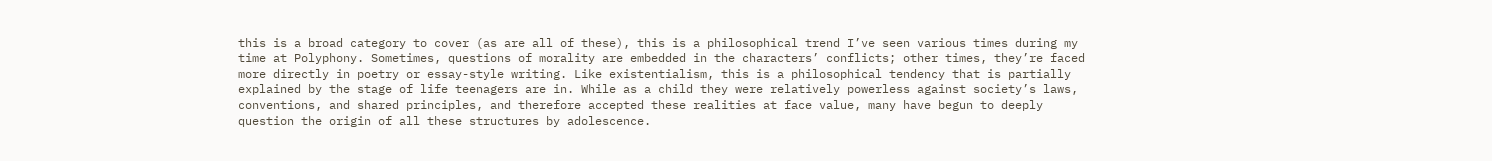this is a broad category to cover (as are all of these), this is a philosophical trend I’ve seen various times during my time at Polyphony. Sometimes, questions of morality are embedded in the characters’ conflicts; other times, they’re faced more directly in poetry or essay-style writing. Like existentialism, this is a philosophical tendency that is partially explained by the stage of life teenagers are in. While as a child they were relatively powerless against society’s laws, conventions, and shared principles, and therefore accepted these realities at face value, many have begun to deeply question the origin of all these structures by adolescence.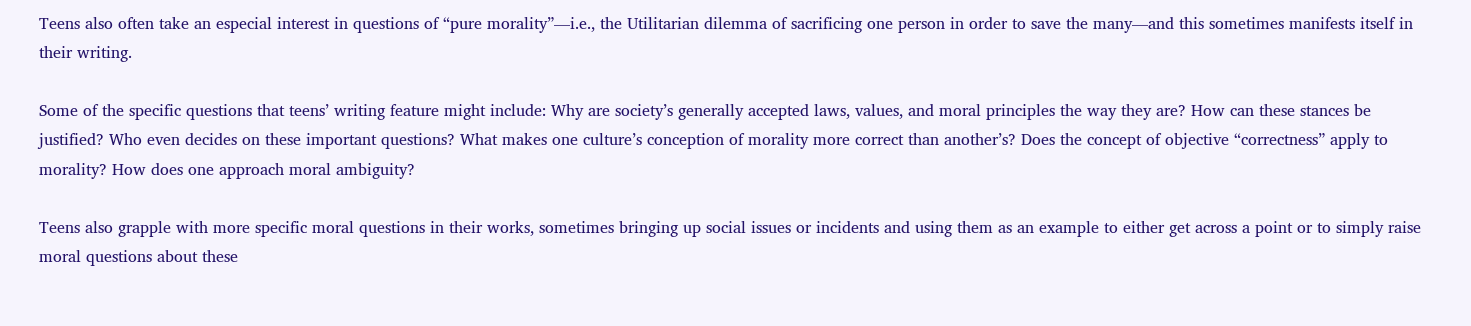Teens also often take an especial interest in questions of “pure morality”—i.e., the Utilitarian dilemma of sacrificing one person in order to save the many—and this sometimes manifests itself in their writing.

Some of the specific questions that teens’ writing feature might include: Why are society’s generally accepted laws, values, and moral principles the way they are? How can these stances be justified? Who even decides on these important questions? What makes one culture’s conception of morality more correct than another’s? Does the concept of objective “correctness” apply to morality? How does one approach moral ambiguity?

Teens also grapple with more specific moral questions in their works, sometimes bringing up social issues or incidents and using them as an example to either get across a point or to simply raise moral questions about these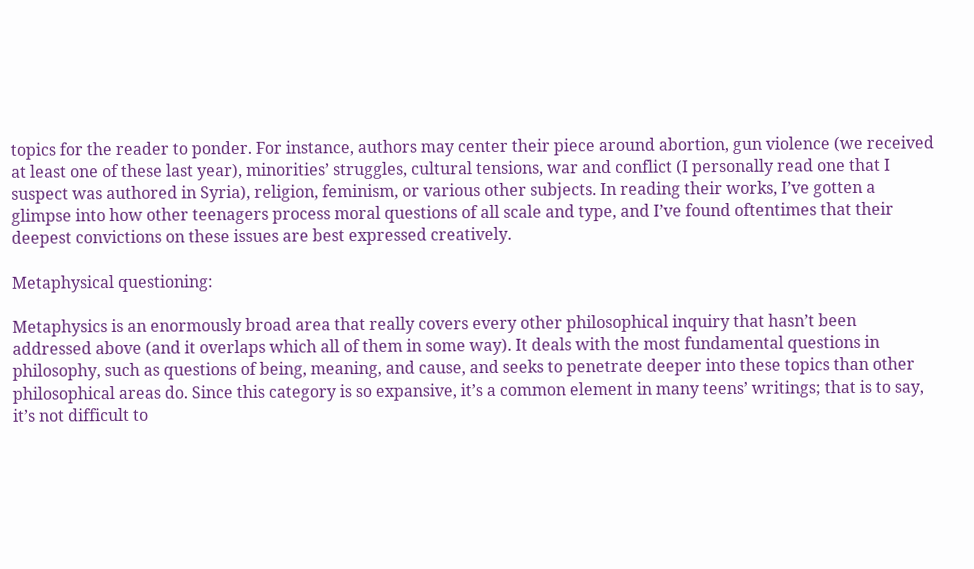topics for the reader to ponder. For instance, authors may center their piece around abortion, gun violence (we received at least one of these last year), minorities’ struggles, cultural tensions, war and conflict (I personally read one that I suspect was authored in Syria), religion, feminism, or various other subjects. In reading their works, I’ve gotten a glimpse into how other teenagers process moral questions of all scale and type, and I’ve found oftentimes that their deepest convictions on these issues are best expressed creatively.

Metaphysical questioning:

Metaphysics is an enormously broad area that really covers every other philosophical inquiry that hasn’t been addressed above (and it overlaps which all of them in some way). It deals with the most fundamental questions in philosophy, such as questions of being, meaning, and cause, and seeks to penetrate deeper into these topics than other philosophical areas do. Since this category is so expansive, it’s a common element in many teens’ writings; that is to say, it’s not difficult to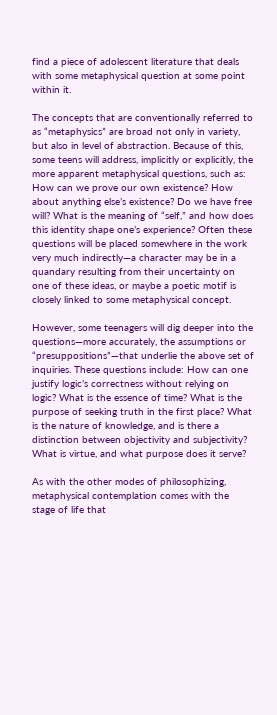find a piece of adolescent literature that deals with some metaphysical question at some point within it.

The concepts that are conventionally referred to as “metaphysics” are broad not only in variety, but also in level of abstraction. Because of this, some teens will address, implicitly or explicitly, the more apparent metaphysical questions, such as: How can we prove our own existence? How about anything else’s existence? Do we have free will? What is the meaning of “self,” and how does this identity shape one’s experience? Often these questions will be placed somewhere in the work very much indirectly—a character may be in a quandary resulting from their uncertainty on one of these ideas, or maybe a poetic motif is closely linked to some metaphysical concept.

However, some teenagers will dig deeper into the questions—more accurately, the assumptions or “presuppositions”—that underlie the above set of inquiries. These questions include: How can one justify logic’s correctness without relying on logic? What is the essence of time? What is the purpose of seeking truth in the first place? What is the nature of knowledge, and is there a distinction between objectivity and subjectivity? What is virtue, and what purpose does it serve?

As with the other modes of philosophizing, metaphysical contemplation comes with the stage of life that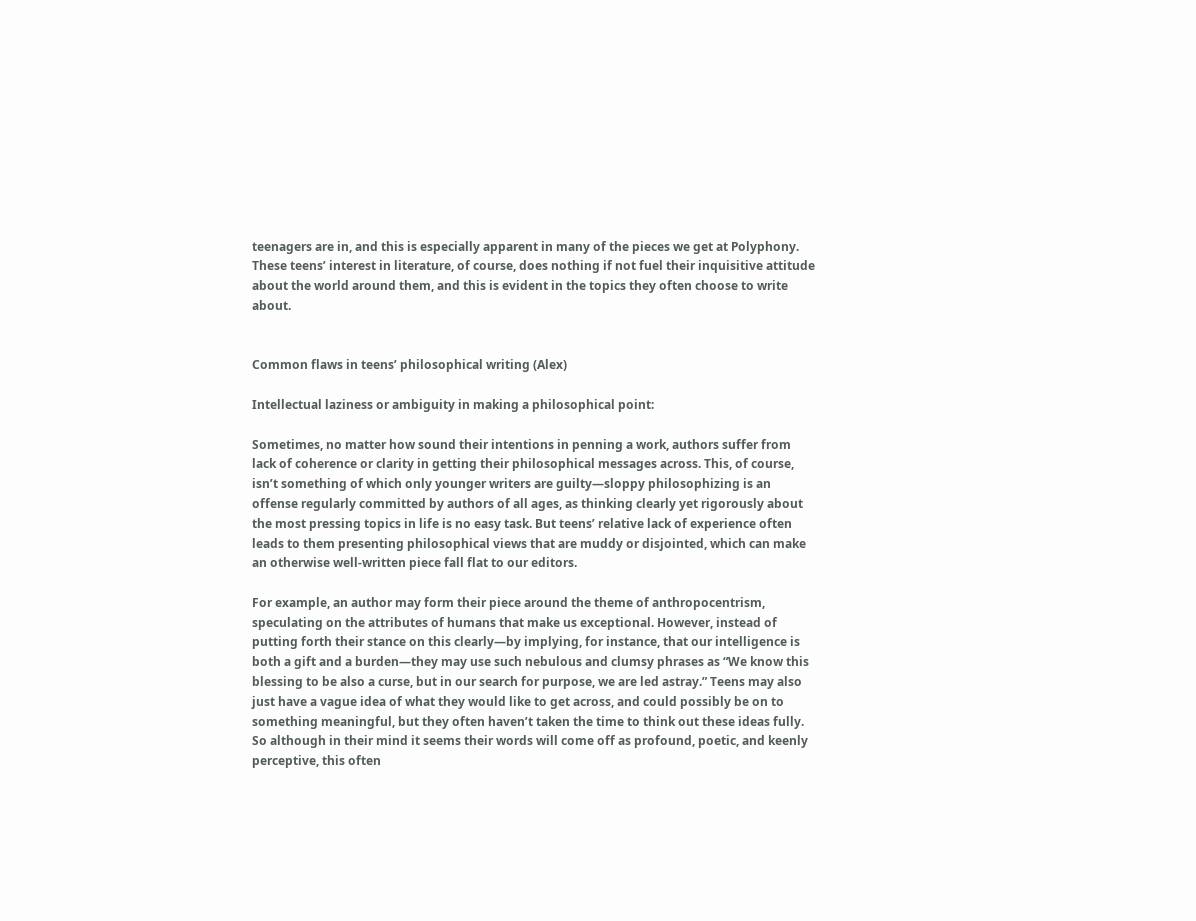teenagers are in, and this is especially apparent in many of the pieces we get at Polyphony. These teens’ interest in literature, of course, does nothing if not fuel their inquisitive attitude about the world around them, and this is evident in the topics they often choose to write about.


Common flaws in teens’ philosophical writing (Alex)

Intellectual laziness or ambiguity in making a philosophical point:

Sometimes, no matter how sound their intentions in penning a work, authors suffer from lack of coherence or clarity in getting their philosophical messages across. This, of course, isn’t something of which only younger writers are guilty—sloppy philosophizing is an offense regularly committed by authors of all ages, as thinking clearly yet rigorously about the most pressing topics in life is no easy task. But teens’ relative lack of experience often leads to them presenting philosophical views that are muddy or disjointed, which can make an otherwise well-written piece fall flat to our editors.

For example, an author may form their piece around the theme of anthropocentrism, speculating on the attributes of humans that make us exceptional. However, instead of putting forth their stance on this clearly—by implying, for instance, that our intelligence is both a gift and a burden—they may use such nebulous and clumsy phrases as “We know this blessing to be also a curse, but in our search for purpose, we are led astray.” Teens may also just have a vague idea of what they would like to get across, and could possibly be on to something meaningful, but they often haven’t taken the time to think out these ideas fully. So although in their mind it seems their words will come off as profound, poetic, and keenly perceptive, this often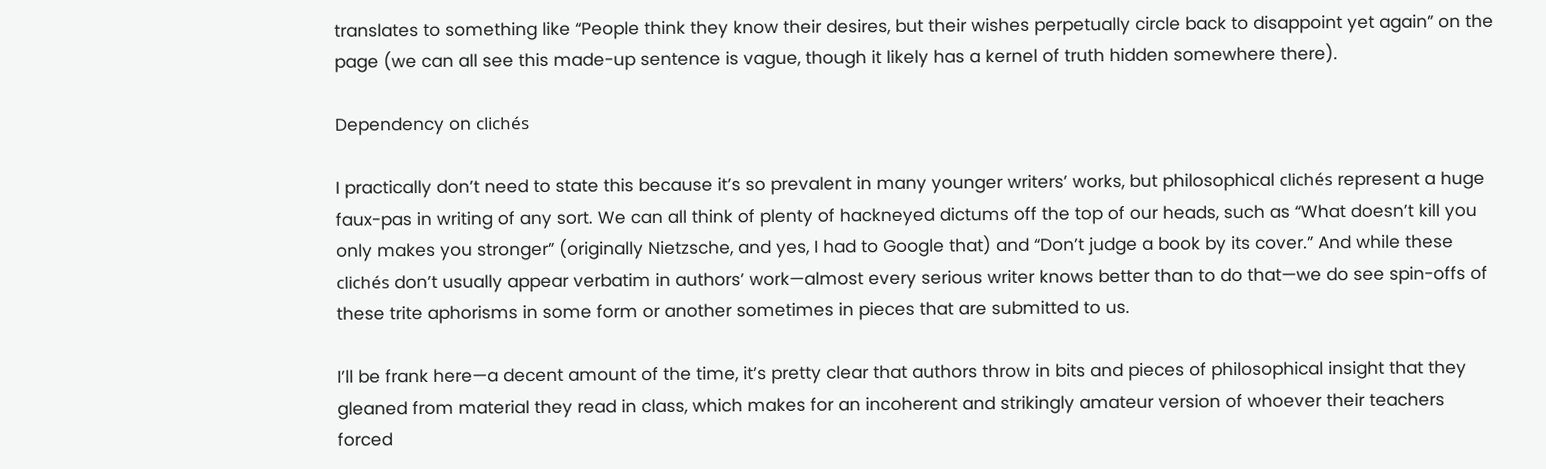translates to something like “People think they know their desires, but their wishes perpetually circle back to disappoint yet again” on the page (we can all see this made-up sentence is vague, though it likely has a kernel of truth hidden somewhere there).

Dependency on clichés

I practically don’t need to state this because it’s so prevalent in many younger writers’ works, but philosophical clichés represent a huge faux-pas in writing of any sort. We can all think of plenty of hackneyed dictums off the top of our heads, such as “What doesn’t kill you only makes you stronger” (originally Nietzsche, and yes, I had to Google that) and “Don’t judge a book by its cover.” And while these clichés don’t usually appear verbatim in authors’ work—almost every serious writer knows better than to do that—we do see spin-offs of these trite aphorisms in some form or another sometimes in pieces that are submitted to us.

I’ll be frank here—a decent amount of the time, it’s pretty clear that authors throw in bits and pieces of philosophical insight that they gleaned from material they read in class, which makes for an incoherent and strikingly amateur version of whoever their teachers forced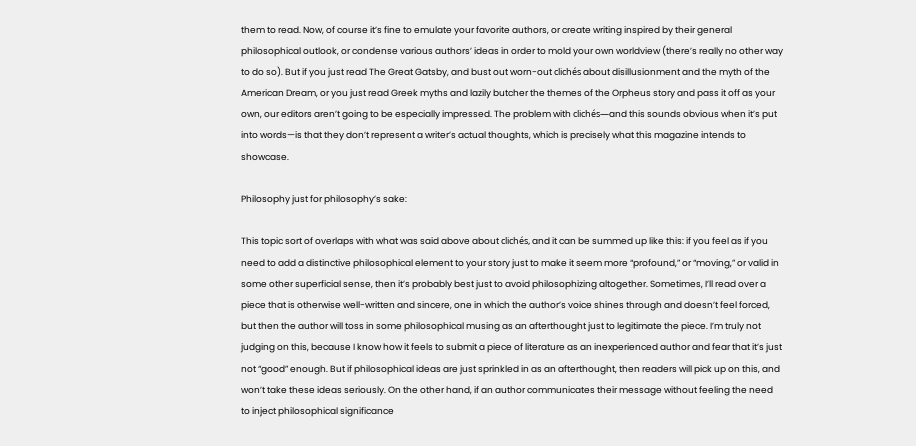them to read. Now, of course it’s fine to emulate your favorite authors, or create writing inspired by their general philosophical outlook, or condense various authors’ ideas in order to mold your own worldview (there’s really no other way to do so). But if you just read The Great Gatsby, and bust out worn-out clichés about disillusionment and the myth of the American Dream, or you just read Greek myths and lazily butcher the themes of the Orpheus story and pass it off as your own, our editors aren’t going to be especially impressed. The problem with clichés—and this sounds obvious when it’s put into words—is that they don’t represent a writer’s actual thoughts, which is precisely what this magazine intends to showcase.

Philosophy just for philosophy’s sake:

This topic sort of overlaps with what was said above about clichés, and it can be summed up like this: if you feel as if you need to add a distinctive philosophical element to your story just to make it seem more “profound,” or “moving,” or valid in some other superficial sense, then it’s probably best just to avoid philosophizing altogether. Sometimes, I’ll read over a piece that is otherwise well-written and sincere, one in which the author’s voice shines through and doesn’t feel forced, but then the author will toss in some philosophical musing as an afterthought just to legitimate the piece. I’m truly not judging on this, because I know how it feels to submit a piece of literature as an inexperienced author and fear that it’s just not “good” enough. But if philosophical ideas are just sprinkled in as an afterthought, then readers will pick up on this, and won’t take these ideas seriously. On the other hand, if an author communicates their message without feeling the need to inject philosophical significance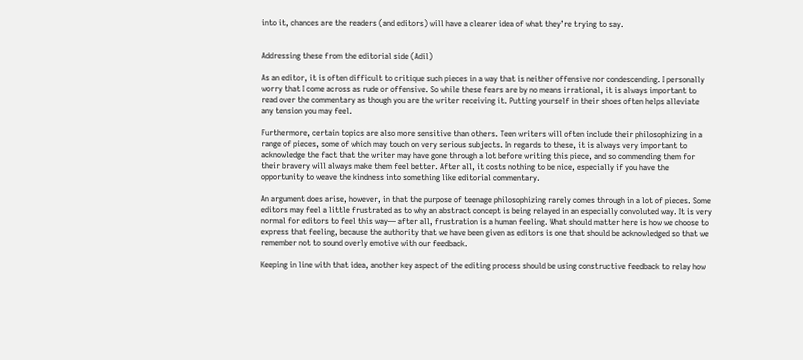into it, chances are the readers (and editors) will have a clearer idea of what they’re trying to say.


Addressing these from the editorial side (Adil)

As an editor, it is often difficult to critique such pieces in a way that is neither offensive nor condescending. I personally worry that I come across as rude or offensive. So while these fears are by no means irrational, it is always important to read over the commentary as though you are the writer receiving it. Putting yourself in their shoes often helps alleviate any tension you may feel.

Furthermore, certain topics are also more sensitive than others. Teen writers will often include their philosophizing in a range of pieces, some of which may touch on very serious subjects. In regards to these, it is always very important to acknowledge the fact that the writer may have gone through a lot before writing this piece, and so commending them for their bravery will always make them feel better. After all, it costs nothing to be nice, especially if you have the opportunity to weave the kindness into something like editorial commentary.

An argument does arise, however, in that the purpose of teenage philosophizing rarely comes through in a lot of pieces. Some editors may feel a little frustrated as to why an abstract concept is being relayed in an especially convoluted way. It is very normal for editors to feel this way— after all, frustration is a human feeling. What should matter here is how we choose to express that feeling, because the authority that we have been given as editors is one that should be acknowledged so that we remember not to sound overly emotive with our feedback.

Keeping in line with that idea, another key aspect of the editing process should be using constructive feedback to relay how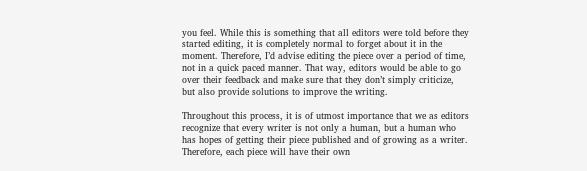you feel. While this is something that all editors were told before they started editing, it is completely normal to forget about it in the moment. Therefore, I’d advise editing the piece over a period of time, not in a quick paced manner. That way, editors would be able to go over their feedback and make sure that they don’t simply criticize, but also provide solutions to improve the writing.

Throughout this process, it is of utmost importance that we as editors recognize that every writer is not only a human, but a human who has hopes of getting their piece published and of growing as a writer. Therefore, each piece will have their own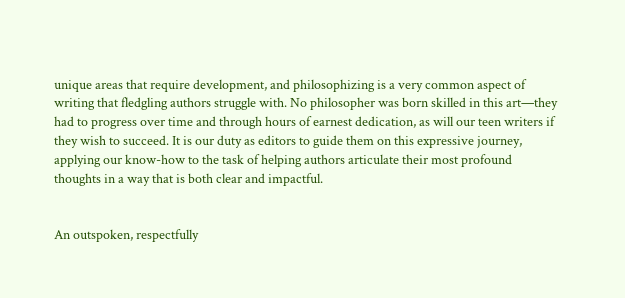unique areas that require development, and philosophizing is a very common aspect of writing that fledgling authors struggle with. No philosopher was born skilled in this art—they had to progress over time and through hours of earnest dedication, as will our teen writers if they wish to succeed. It is our duty as editors to guide them on this expressive journey, applying our know-how to the task of helping authors articulate their most profound thoughts in a way that is both clear and impactful.


An outspoken, respectfully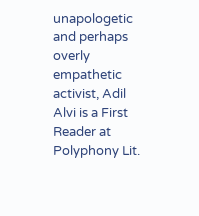unapologetic and perhaps overly empathetic activist, Adil Alvi is a First Reader at Polyphony Lit.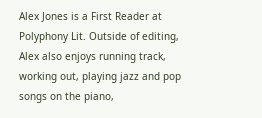Alex Jones is a First Reader at Polyphony Lit. Outside of editing, Alex also enjoys running track, working out, playing jazz and pop songs on the piano,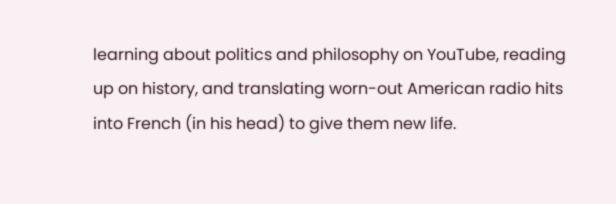learning about politics and philosophy on YouTube, reading up on history, and translating worn-out American radio hits into French (in his head) to give them new life.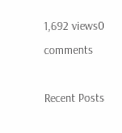1,692 views0 comments

Recent Posts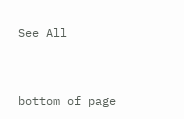See All


bottom of page